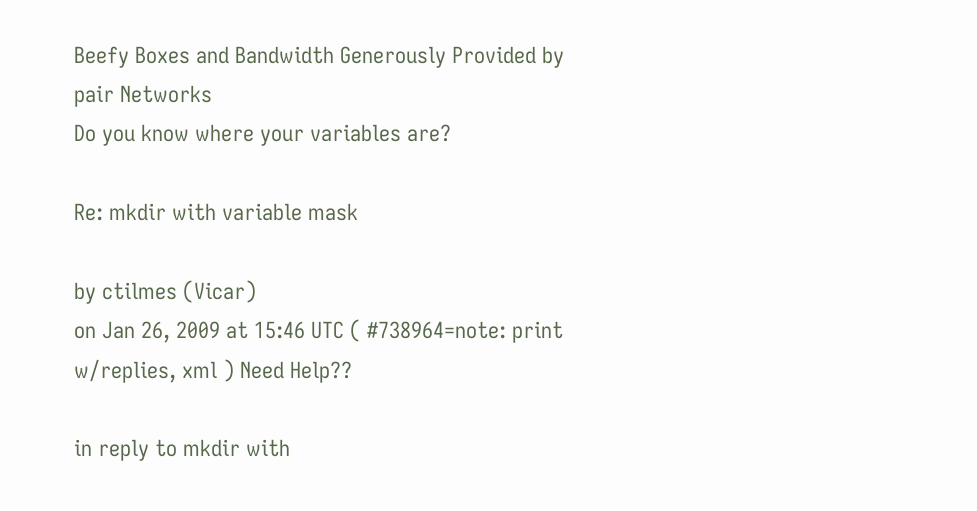Beefy Boxes and Bandwidth Generously Provided by pair Networks
Do you know where your variables are?

Re: mkdir with variable mask

by ctilmes (Vicar)
on Jan 26, 2009 at 15:46 UTC ( #738964=note: print w/replies, xml ) Need Help??

in reply to mkdir with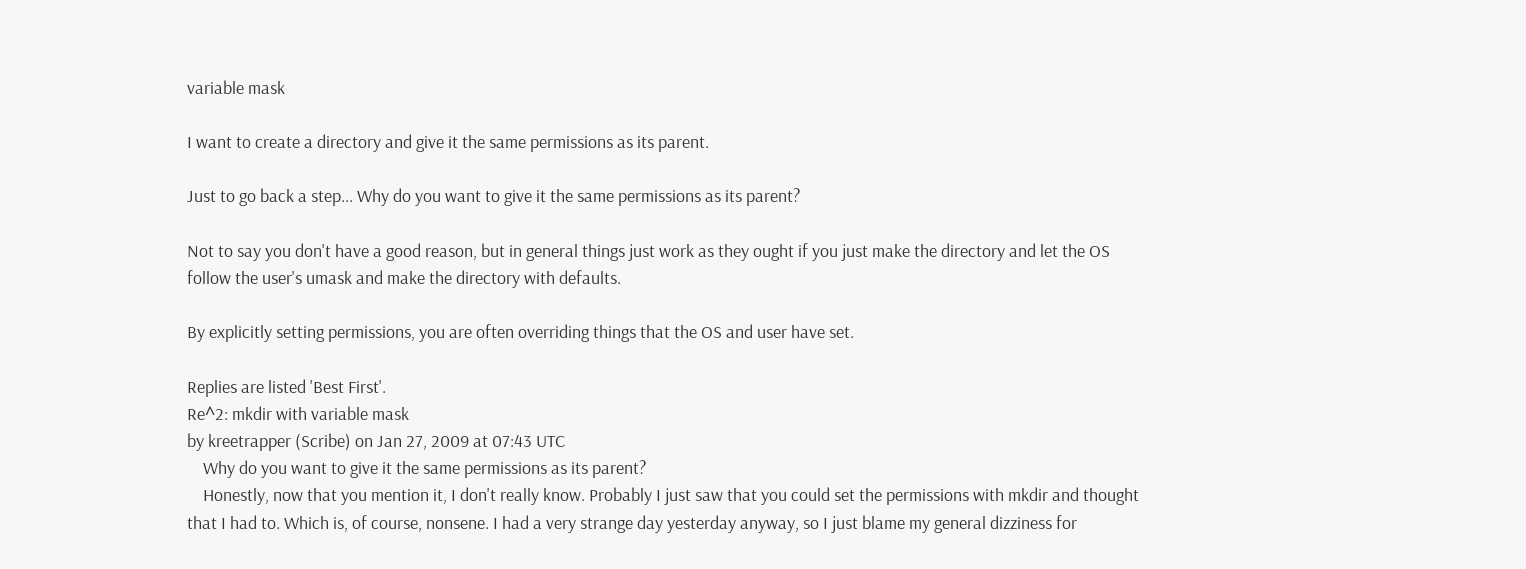variable mask

I want to create a directory and give it the same permissions as its parent.

Just to go back a step... Why do you want to give it the same permissions as its parent?

Not to say you don't have a good reason, but in general things just work as they ought if you just make the directory and let the OS follow the user's umask and make the directory with defaults.

By explicitly setting permissions, you are often overriding things that the OS and user have set.

Replies are listed 'Best First'.
Re^2: mkdir with variable mask
by kreetrapper (Scribe) on Jan 27, 2009 at 07:43 UTC
    Why do you want to give it the same permissions as its parent?
    Honestly, now that you mention it, I don't really know. Probably I just saw that you could set the permissions with mkdir and thought that I had to. Which is, of course, nonsene. I had a very strange day yesterday anyway, so I just blame my general dizziness for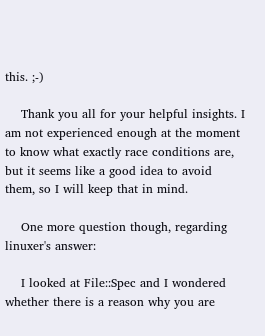this. ;-)

    Thank you all for your helpful insights. I am not experienced enough at the moment to know what exactly race conditions are, but it seems like a good idea to avoid them, so I will keep that in mind.

    One more question though, regarding linuxer's answer:

    I looked at File::Spec and I wondered whether there is a reason why you are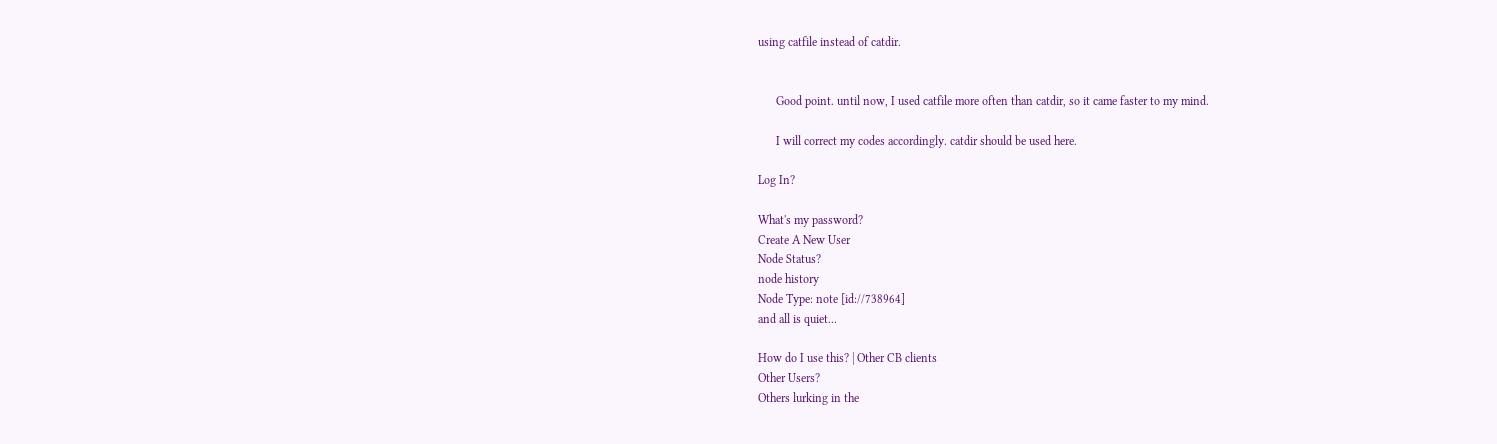using catfile instead of catdir.


      Good point. until now, I used catfile more often than catdir, so it came faster to my mind.

      I will correct my codes accordingly. catdir should be used here.

Log In?

What's my password?
Create A New User
Node Status?
node history
Node Type: note [id://738964]
and all is quiet...

How do I use this? | Other CB clients
Other Users?
Others lurking in the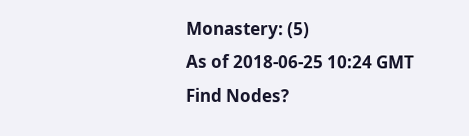Monastery: (5)
As of 2018-06-25 10:24 GMT
Find Nodes?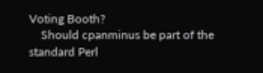Voting Booth?
    Should cpanminus be part of the standard Perl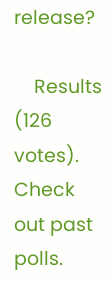release?

    Results (126 votes). Check out past polls.